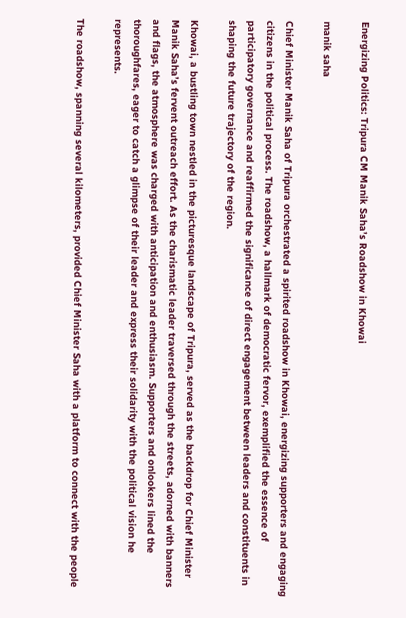Energizing Politics: Tripura CM Manik Saha’s Roadshow in Khowai

manik saha

Chief Minister Manik Saha of Tripura orchestrated a spirited roadshow in Khowai, energizing supporters and engaging citizens in the political process. The roadshow, a hallmark of democratic fervor, exemplified the essence of participatory governance and reaffirmed the significance of direct engagement between leaders and constituents in shaping the future trajectory of the region.

Khowai, a bustling town nestled in the picturesque landscape of Tripura, served as the backdrop for Chief Minister Manik Saha’s fervent outreach effort. As the charismatic leader traversed through the streets, adorned with banners and flags, the atmosphere was charged with anticipation and enthusiasm. Supporters and onlookers lined the thoroughfares, eager to catch a glimpse of their leader and express their solidarity with the political vision he represents.

The roadshow, spanning several kilometers, provided Chief Minister Saha with a platform to connect with the people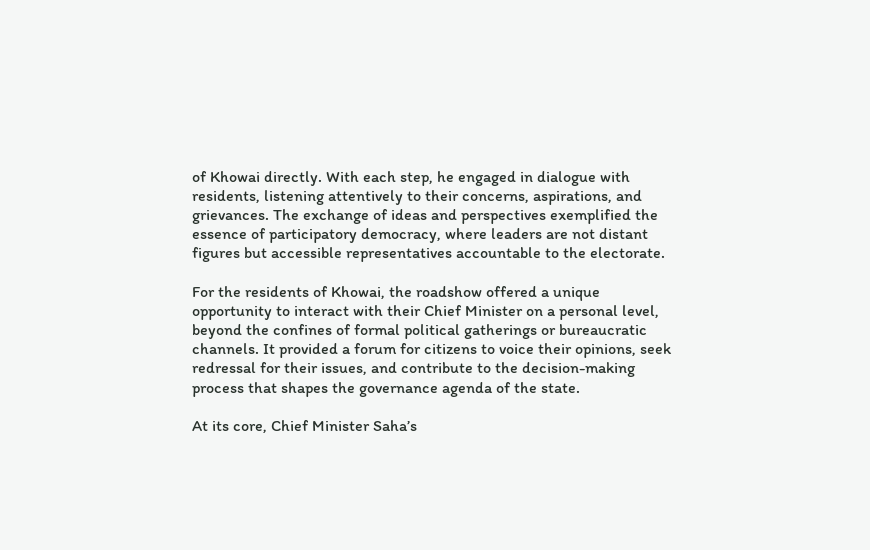of Khowai directly. With each step, he engaged in dialogue with residents, listening attentively to their concerns, aspirations, and grievances. The exchange of ideas and perspectives exemplified the essence of participatory democracy, where leaders are not distant figures but accessible representatives accountable to the electorate.

For the residents of Khowai, the roadshow offered a unique opportunity to interact with their Chief Minister on a personal level, beyond the confines of formal political gatherings or bureaucratic channels. It provided a forum for citizens to voice their opinions, seek redressal for their issues, and contribute to the decision-making process that shapes the governance agenda of the state.

At its core, Chief Minister Saha’s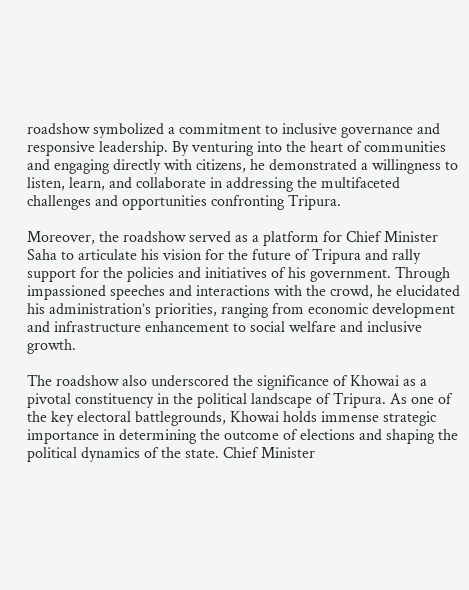roadshow symbolized a commitment to inclusive governance and responsive leadership. By venturing into the heart of communities and engaging directly with citizens, he demonstrated a willingness to listen, learn, and collaborate in addressing the multifaceted challenges and opportunities confronting Tripura.

Moreover, the roadshow served as a platform for Chief Minister Saha to articulate his vision for the future of Tripura and rally support for the policies and initiatives of his government. Through impassioned speeches and interactions with the crowd, he elucidated his administration’s priorities, ranging from economic development and infrastructure enhancement to social welfare and inclusive growth.

The roadshow also underscored the significance of Khowai as a pivotal constituency in the political landscape of Tripura. As one of the key electoral battlegrounds, Khowai holds immense strategic importance in determining the outcome of elections and shaping the political dynamics of the state. Chief Minister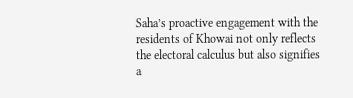Saha’s proactive engagement with the residents of Khowai not only reflects the electoral calculus but also signifies a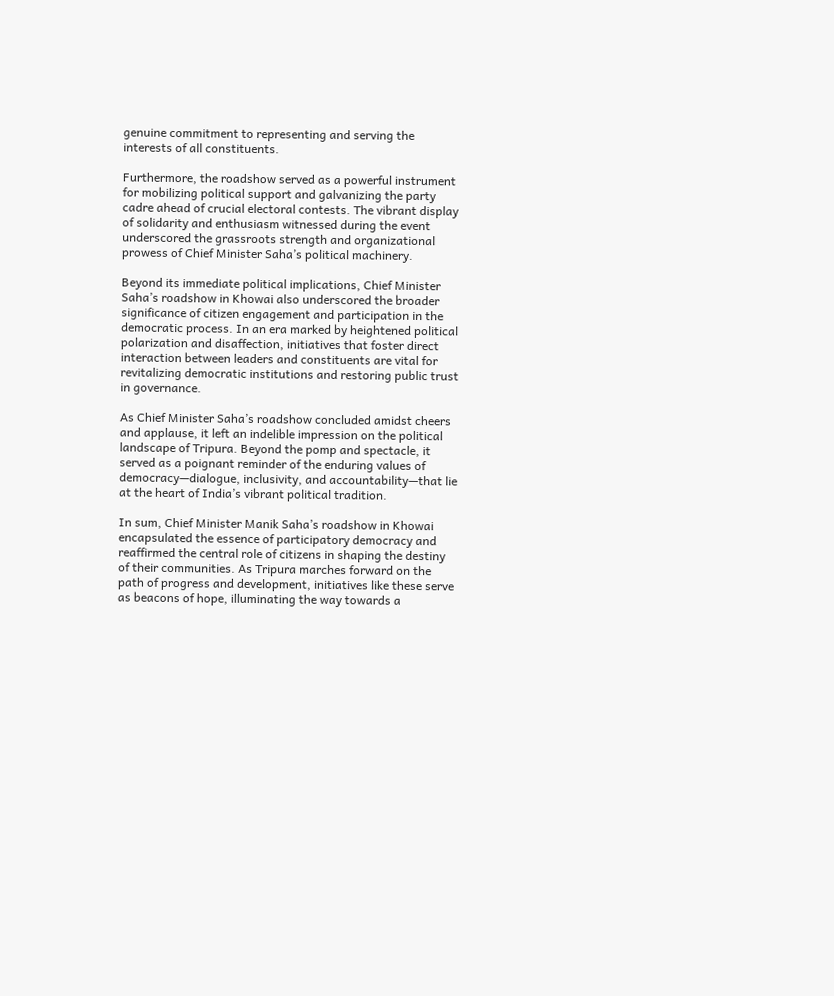genuine commitment to representing and serving the interests of all constituents.

Furthermore, the roadshow served as a powerful instrument for mobilizing political support and galvanizing the party cadre ahead of crucial electoral contests. The vibrant display of solidarity and enthusiasm witnessed during the event underscored the grassroots strength and organizational prowess of Chief Minister Saha’s political machinery.

Beyond its immediate political implications, Chief Minister Saha’s roadshow in Khowai also underscored the broader significance of citizen engagement and participation in the democratic process. In an era marked by heightened political polarization and disaffection, initiatives that foster direct interaction between leaders and constituents are vital for revitalizing democratic institutions and restoring public trust in governance.

As Chief Minister Saha’s roadshow concluded amidst cheers and applause, it left an indelible impression on the political landscape of Tripura. Beyond the pomp and spectacle, it served as a poignant reminder of the enduring values of democracy—dialogue, inclusivity, and accountability—that lie at the heart of India’s vibrant political tradition.

In sum, Chief Minister Manik Saha’s roadshow in Khowai encapsulated the essence of participatory democracy and reaffirmed the central role of citizens in shaping the destiny of their communities. As Tripura marches forward on the path of progress and development, initiatives like these serve as beacons of hope, illuminating the way towards a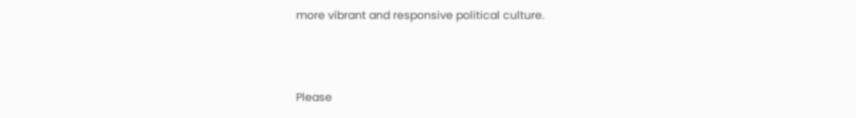more vibrant and responsive political culture.



Please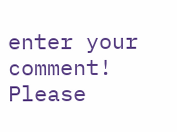enter your comment!
Please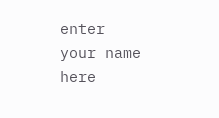enter your name here